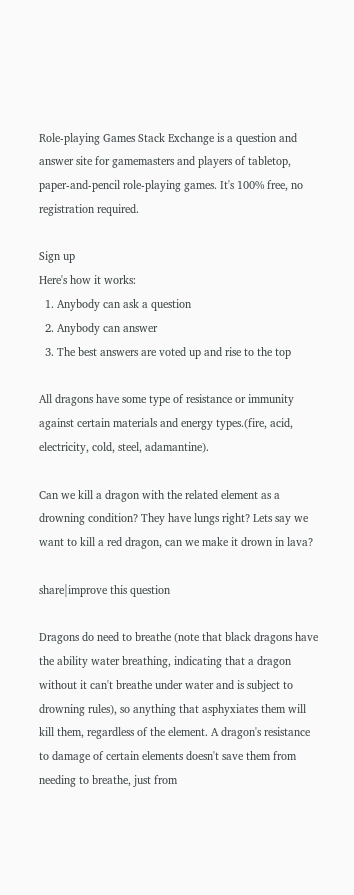Role-playing Games Stack Exchange is a question and answer site for gamemasters and players of tabletop, paper-and-pencil role-playing games. It's 100% free, no registration required.

Sign up
Here's how it works:
  1. Anybody can ask a question
  2. Anybody can answer
  3. The best answers are voted up and rise to the top

All dragons have some type of resistance or immunity against certain materials and energy types.(fire, acid, electricity, cold, steel, adamantine).

Can we kill a dragon with the related element as a drowning condition? They have lungs right? Lets say we want to kill a red dragon, can we make it drown in lava?

share|improve this question

Dragons do need to breathe (note that black dragons have the ability water breathing, indicating that a dragon without it can't breathe under water and is subject to drowning rules), so anything that asphyxiates them will kill them, regardless of the element. A dragon's resistance to damage of certain elements doesn't save them from needing to breathe, just from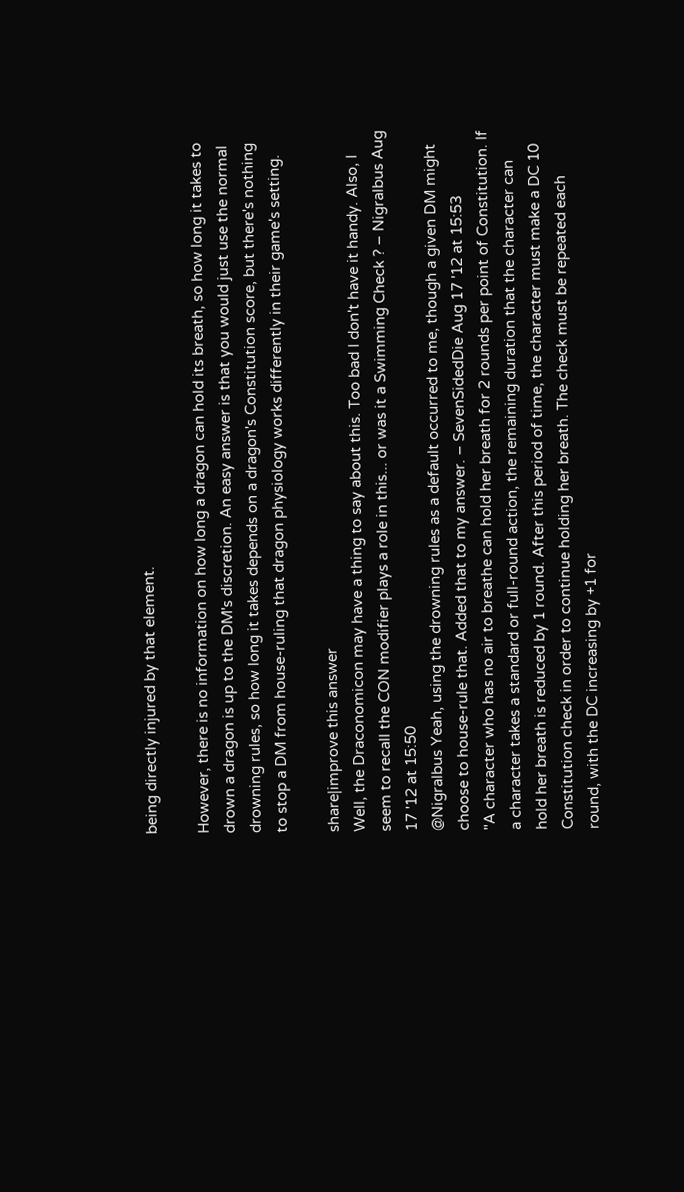being directly injured by that element.

However, there is no information on how long a dragon can hold its breath, so how long it takes to drown a dragon is up to the DM's discretion. An easy answer is that you would just use the normal drowning rules, so how long it takes depends on a dragon's Constitution score, but there's nothing to stop a DM from house-ruling that dragon physiology works differently in their game's setting.

share|improve this answer
Well, the Draconomicon may have a thing to say about this. Too bad I don't have it handy. Also, I seem to recall the CON modifier plays a role in this... or was it a Swimming Check ? – Nigralbus Aug 17 '12 at 15:50
@Nigralbus Yeah, using the drowning rules as a default occurred to me, though a given DM might choose to house-rule that. Added that to my answer. – SevenSidedDie Aug 17 '12 at 15:53
"A character who has no air to breathe can hold her breath for 2 rounds per point of Constitution. If a character takes a standard or full-round action, the remaining duration that the character can hold her breath is reduced by 1 round. After this period of time, the character must make a DC 10 Constitution check in order to continue holding her breath. The check must be repeated each round, with the DC increasing by +1 for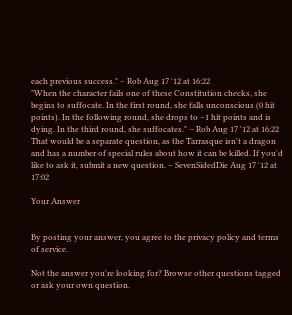each previous success." – Rob Aug 17 '12 at 16:22
"When the character fails one of these Constitution checks, she begins to suffocate. In the first round, she falls unconscious (0 hit points). In the following round, she drops to –1 hit points and is dying. In the third round, she suffocates." – Rob Aug 17 '12 at 16:22
That would be a separate question, as the Tarrasque isn't a dragon and has a number of special rules about how it can be killed. If you'd like to ask it, submit a new question. – SevenSidedDie Aug 17 '12 at 17:02

Your Answer


By posting your answer, you agree to the privacy policy and terms of service.

Not the answer you're looking for? Browse other questions tagged or ask your own question.